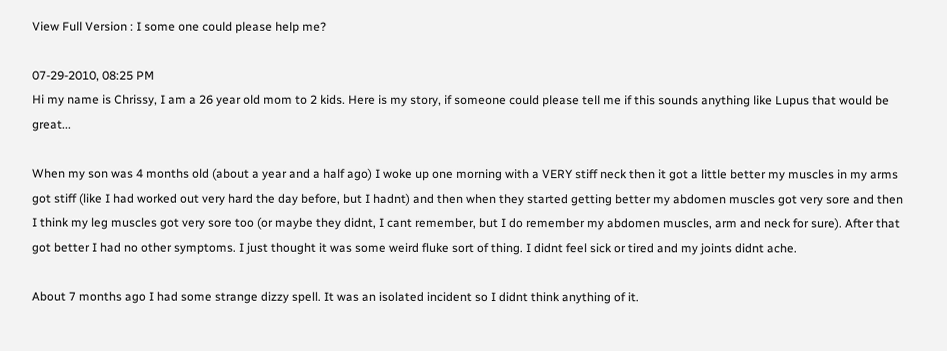View Full Version : I some one could please help me?

07-29-2010, 08:25 PM
Hi my name is Chrissy, I am a 26 year old mom to 2 kids. Here is my story, if someone could please tell me if this sounds anything like Lupus that would be great...

When my son was 4 months old (about a year and a half ago) I woke up one morning with a VERY stiff neck then it got a little better my muscles in my arms got stiff (like I had worked out very hard the day before, but I hadnt) and then when they started getting better my abdomen muscles got very sore and then I think my leg muscles got very sore too (or maybe they didnt, I cant remember, but I do remember my abdomen muscles, arm and neck for sure). After that got better I had no other symptoms. I just thought it was some weird fluke sort of thing. I didnt feel sick or tired and my joints didnt ache.

About 7 months ago I had some strange dizzy spell. It was an isolated incident so I didnt think anything of it.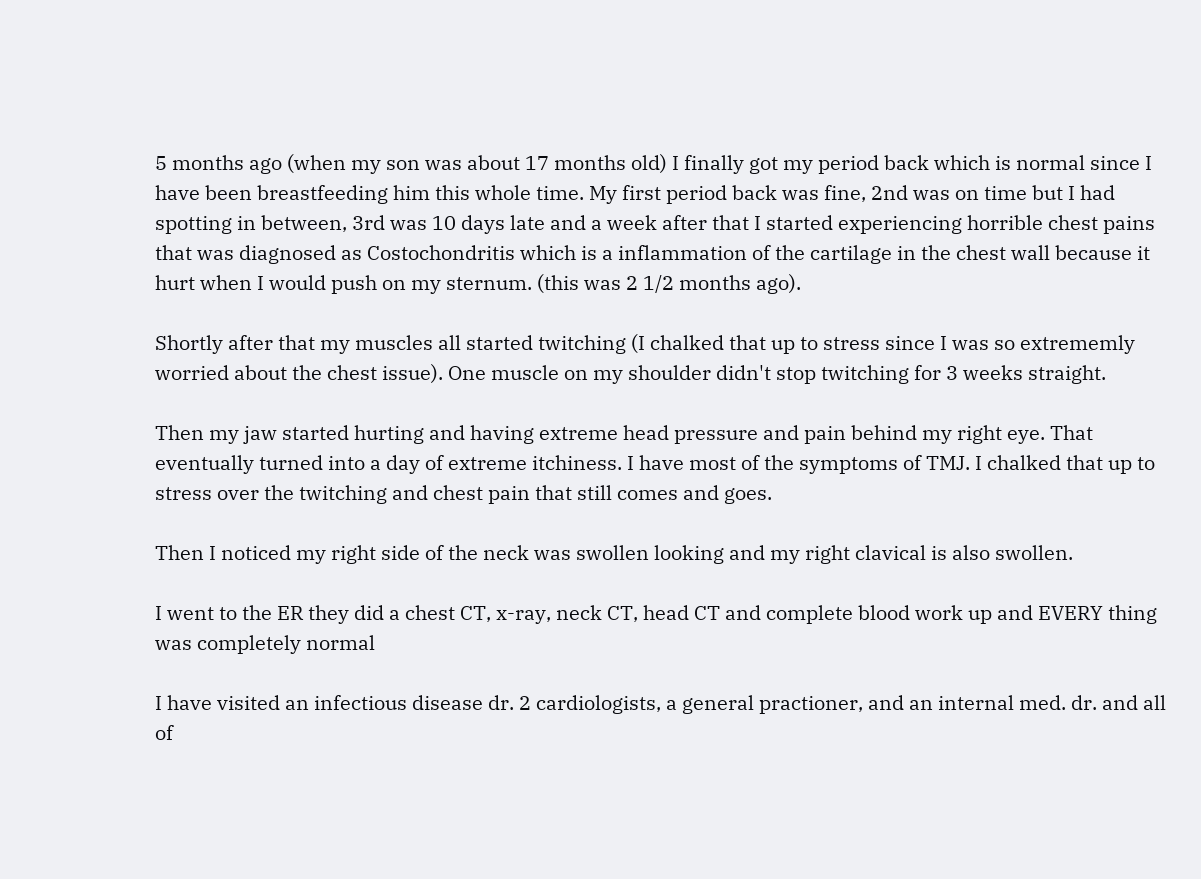5 months ago (when my son was about 17 months old) I finally got my period back which is normal since I have been breastfeeding him this whole time. My first period back was fine, 2nd was on time but I had spotting in between, 3rd was 10 days late and a week after that I started experiencing horrible chest pains that was diagnosed as Costochondritis which is a inflammation of the cartilage in the chest wall because it hurt when I would push on my sternum. (this was 2 1/2 months ago).

Shortly after that my muscles all started twitching (I chalked that up to stress since I was so extrememly worried about the chest issue). One muscle on my shoulder didn't stop twitching for 3 weeks straight.

Then my jaw started hurting and having extreme head pressure and pain behind my right eye. That eventually turned into a day of extreme itchiness. I have most of the symptoms of TMJ. I chalked that up to stress over the twitching and chest pain that still comes and goes.

Then I noticed my right side of the neck was swollen looking and my right clavical is also swollen.

I went to the ER they did a chest CT, x-ray, neck CT, head CT and complete blood work up and EVERY thing was completely normal

I have visited an infectious disease dr. 2 cardiologists, a general practioner, and an internal med. dr. and all of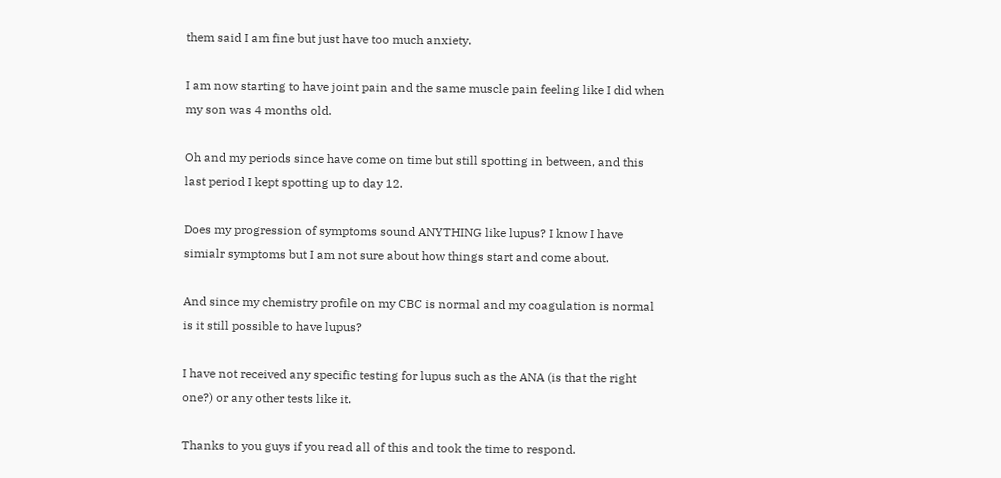them said I am fine but just have too much anxiety.

I am now starting to have joint pain and the same muscle pain feeling like I did when my son was 4 months old.

Oh and my periods since have come on time but still spotting in between, and this last period I kept spotting up to day 12.

Does my progression of symptoms sound ANYTHING like lupus? I know I have simialr symptoms but I am not sure about how things start and come about.

And since my chemistry profile on my CBC is normal and my coagulation is normal is it still possible to have lupus?

I have not received any specific testing for lupus such as the ANA (is that the right one?) or any other tests like it.

Thanks to you guys if you read all of this and took the time to respond.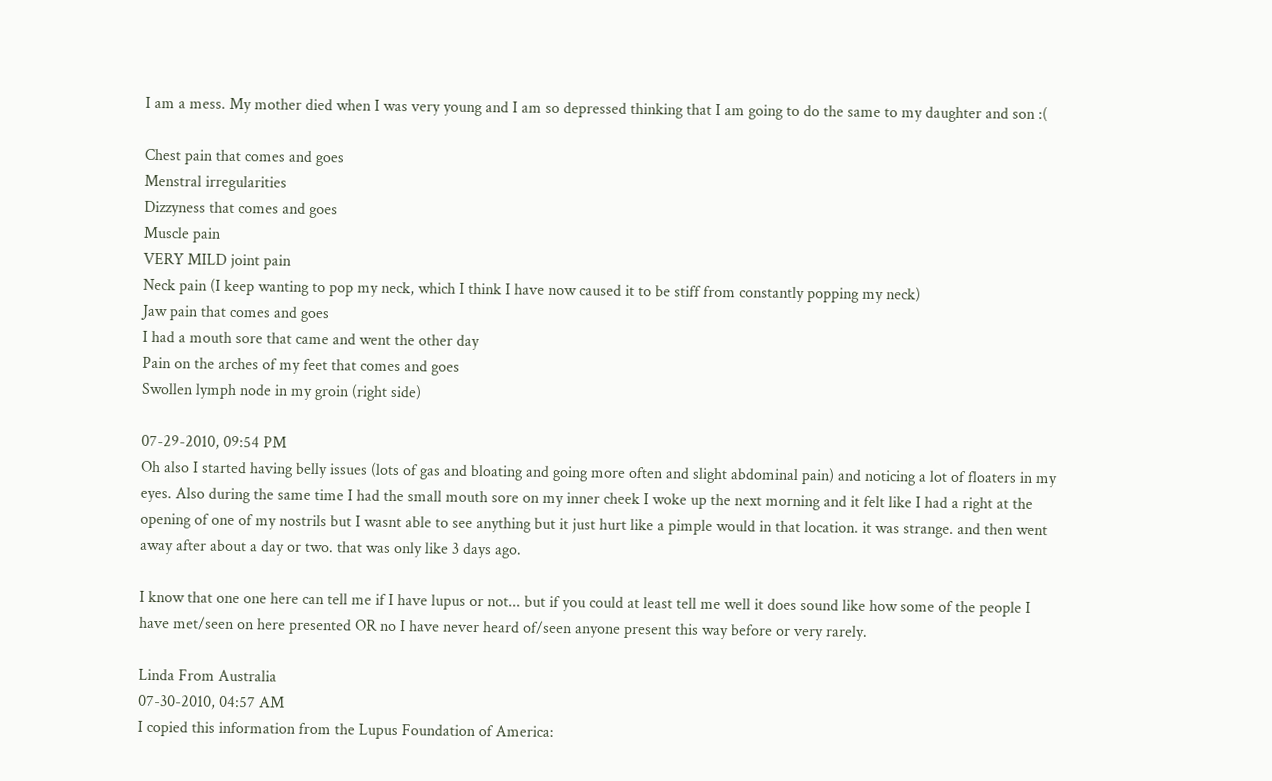I am a mess. My mother died when I was very young and I am so depressed thinking that I am going to do the same to my daughter and son :(

Chest pain that comes and goes
Menstral irregularities
Dizzyness that comes and goes
Muscle pain
VERY MILD joint pain
Neck pain (I keep wanting to pop my neck, which I think I have now caused it to be stiff from constantly popping my neck)
Jaw pain that comes and goes
I had a mouth sore that came and went the other day
Pain on the arches of my feet that comes and goes
Swollen lymph node in my groin (right side)

07-29-2010, 09:54 PM
Oh also I started having belly issues (lots of gas and bloating and going more often and slight abdominal pain) and noticing a lot of floaters in my eyes. Also during the same time I had the small mouth sore on my inner cheek I woke up the next morning and it felt like I had a right at the opening of one of my nostrils but I wasnt able to see anything but it just hurt like a pimple would in that location. it was strange. and then went away after about a day or two. that was only like 3 days ago.

I know that one one here can tell me if I have lupus or not... but if you could at least tell me well it does sound like how some of the people I have met/seen on here presented OR no I have never heard of/seen anyone present this way before or very rarely.

Linda From Australia
07-30-2010, 04:57 AM
I copied this information from the Lupus Foundation of America: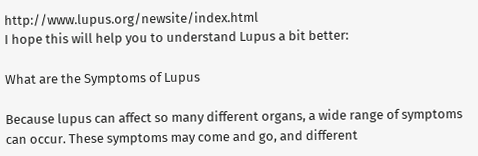http://www.lupus.org/newsite/index.html
I hope this will help you to understand Lupus a bit better:

What are the Symptoms of Lupus

Because lupus can affect so many different organs, a wide range of symptoms can occur. These symptoms may come and go, and different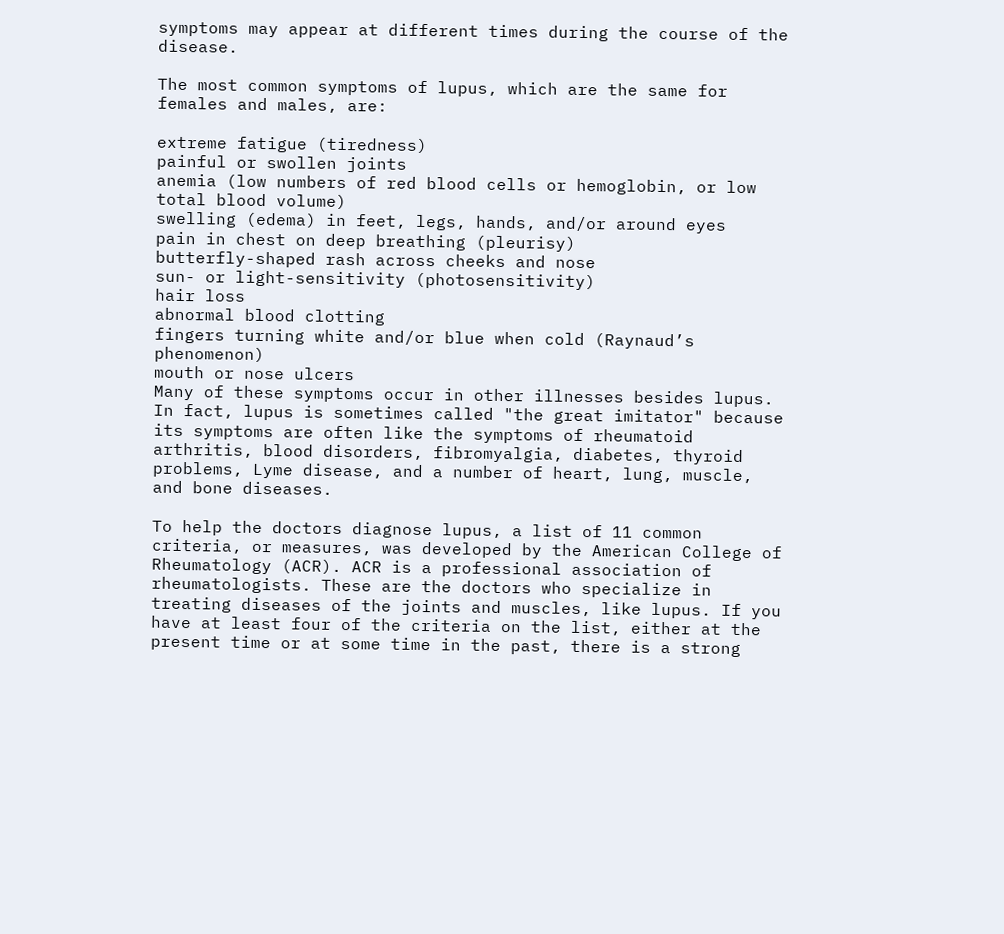symptoms may appear at different times during the course of the disease.

The most common symptoms of lupus, which are the same for females and males, are:

extreme fatigue (tiredness)
painful or swollen joints
anemia (low numbers of red blood cells or hemoglobin, or low total blood volume)
swelling (edema) in feet, legs, hands, and/or around eyes
pain in chest on deep breathing (pleurisy)
butterfly-shaped rash across cheeks and nose
sun- or light-sensitivity (photosensitivity)
hair loss
abnormal blood clotting
fingers turning white and/or blue when cold (Raynaud’s phenomenon)
mouth or nose ulcers
Many of these symptoms occur in other illnesses besides lupus. In fact, lupus is sometimes called "the great imitator" because its symptoms are often like the symptoms of rheumatoid arthritis, blood disorders, fibromyalgia, diabetes, thyroid problems, Lyme disease, and a number of heart, lung, muscle, and bone diseases.

To help the doctors diagnose lupus, a list of 11 common criteria, or measures, was developed by the American College of Rheumatology (ACR). ACR is a professional association of rheumatologists. These are the doctors who specialize in treating diseases of the joints and muscles, like lupus. If you have at least four of the criteria on the list, either at the present time or at some time in the past, there is a strong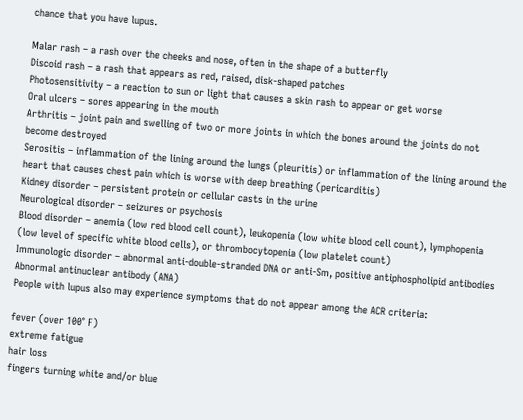chance that you have lupus.

Malar rash – a rash over the cheeks and nose, often in the shape of a butterfly
Discoid rash – a rash that appears as red, raised, disk-shaped patches
Photosensitivity – a reaction to sun or light that causes a skin rash to appear or get worse
Oral ulcers – sores appearing in the mouth
Arthritis – joint pain and swelling of two or more joints in which the bones around the joints do not become destroyed
Serositis – inflammation of the lining around the lungs (pleuritis) or inflammation of the lining around the heart that causes chest pain which is worse with deep breathing (pericarditis)
Kidney disorder – persistent protein or cellular casts in the urine
Neurological disorder – seizures or psychosis
Blood disorder – anemia (low red blood cell count), leukopenia (low white blood cell count), lymphopenia (low level of specific white blood cells), or thrombocytopenia (low platelet count)
Immunologic disorder – abnormal anti-double-stranded DNA or anti-Sm, positive antiphospholipid antibodies
Abnormal antinuclear antibody (ANA)
People with lupus also may experience symptoms that do not appear among the ACR criteria:

fever (over 100° F)
extreme fatigue
hair loss
fingers turning white and/or blue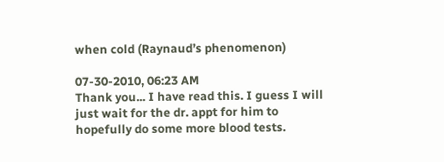when cold (Raynaud’s phenomenon)

07-30-2010, 06:23 AM
Thank you... I have read this. I guess I will just wait for the dr. appt for him to hopefully do some more blood tests.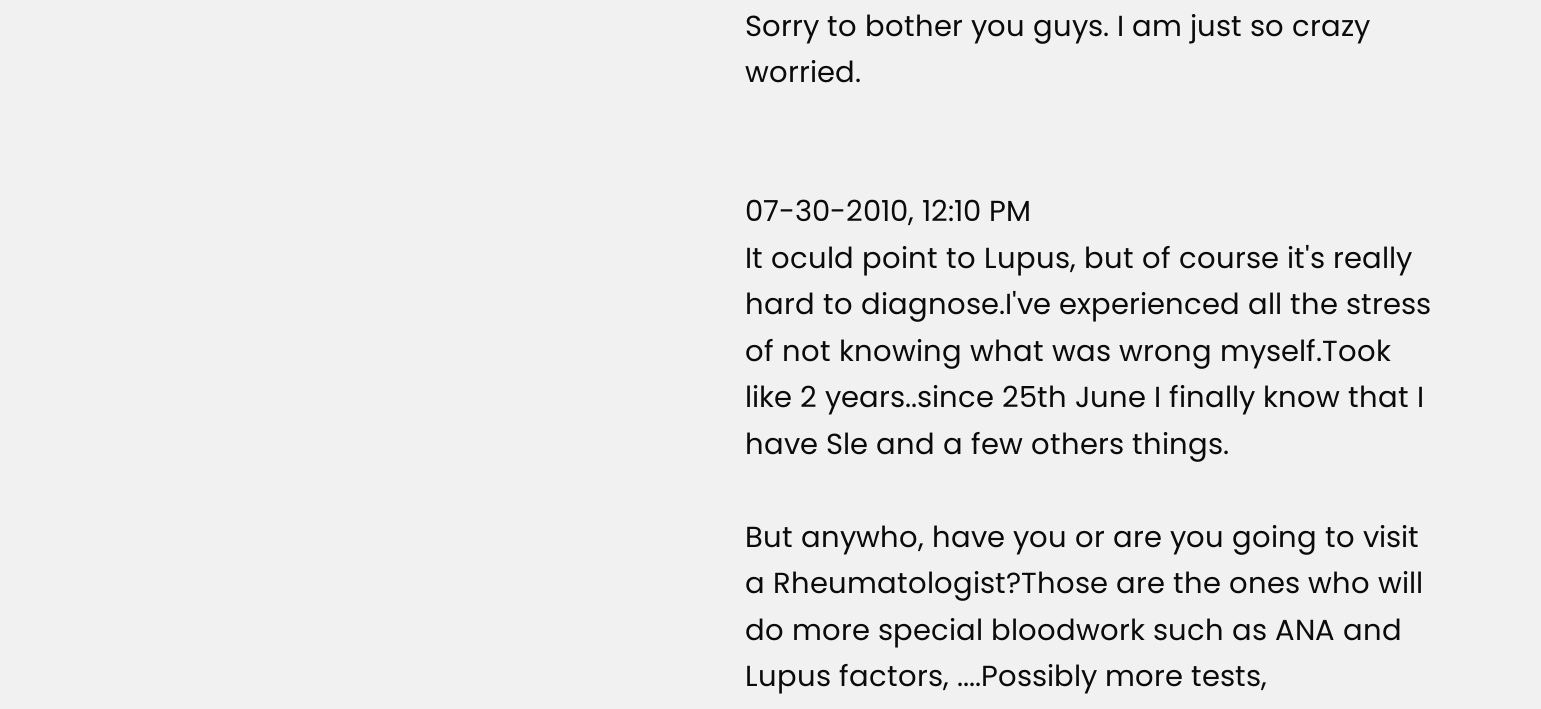Sorry to bother you guys. I am just so crazy worried.


07-30-2010, 12:10 PM
It oculd point to Lupus, but of course it's really hard to diagnose.I've experienced all the stress of not knowing what was wrong myself.Took like 2 years..since 25th June I finally know that I have Sle and a few others things.

But anywho, have you or are you going to visit a Rheumatologist?Those are the ones who will do more special bloodwork such as ANA and Lupus factors, ....Possibly more tests,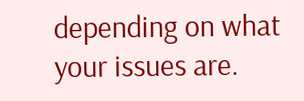depending on what your issues are.